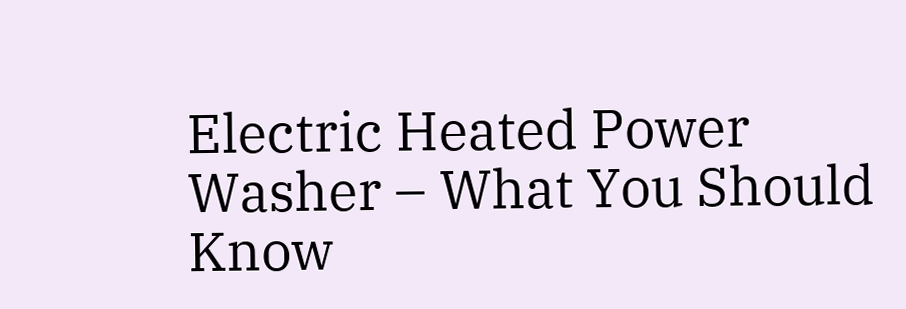Electric Heated Power Washer – What You Should Know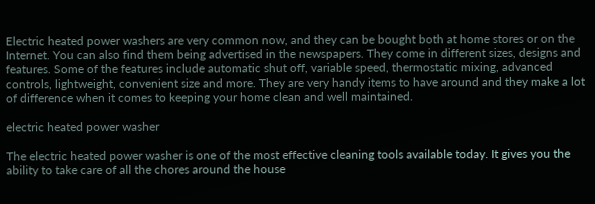Electric heated power washers are very common now, and they can be bought both at home stores or on the Internet. You can also find them being advertised in the newspapers. They come in different sizes, designs and features. Some of the features include automatic shut off, variable speed, thermostatic mixing, advanced controls, lightweight, convenient size and more. They are very handy items to have around and they make a lot of difference when it comes to keeping your home clean and well maintained.

electric heated power washer

The electric heated power washer is one of the most effective cleaning tools available today. It gives you the ability to take care of all the chores around the house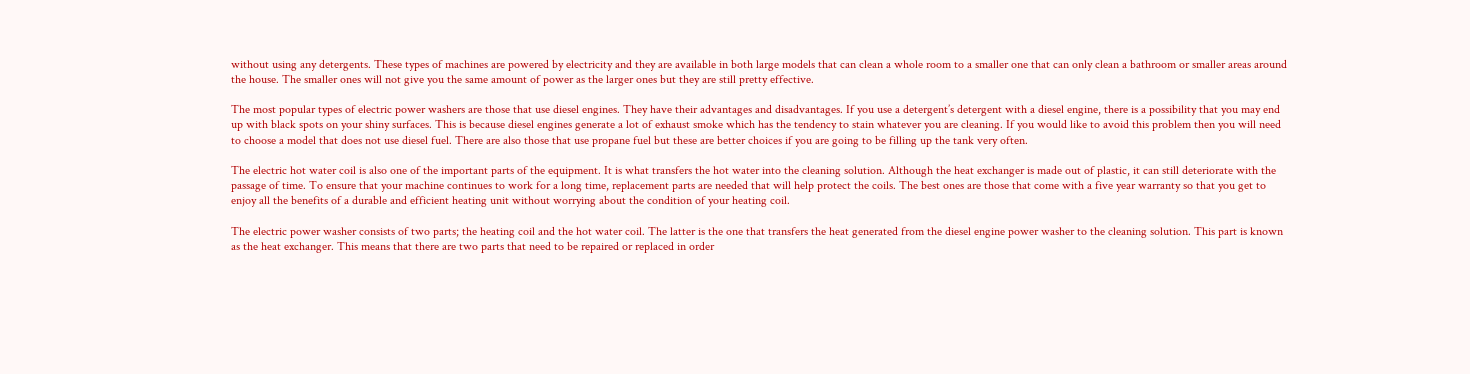without using any detergents. These types of machines are powered by electricity and they are available in both large models that can clean a whole room to a smaller one that can only clean a bathroom or smaller areas around the house. The smaller ones will not give you the same amount of power as the larger ones but they are still pretty effective.

The most popular types of electric power washers are those that use diesel engines. They have their advantages and disadvantages. If you use a detergent’s detergent with a diesel engine, there is a possibility that you may end up with black spots on your shiny surfaces. This is because diesel engines generate a lot of exhaust smoke which has the tendency to stain whatever you are cleaning. If you would like to avoid this problem then you will need to choose a model that does not use diesel fuel. There are also those that use propane fuel but these are better choices if you are going to be filling up the tank very often.

The electric hot water coil is also one of the important parts of the equipment. It is what transfers the hot water into the cleaning solution. Although the heat exchanger is made out of plastic, it can still deteriorate with the passage of time. To ensure that your machine continues to work for a long time, replacement parts are needed that will help protect the coils. The best ones are those that come with a five year warranty so that you get to enjoy all the benefits of a durable and efficient heating unit without worrying about the condition of your heating coil.

The electric power washer consists of two parts; the heating coil and the hot water coil. The latter is the one that transfers the heat generated from the diesel engine power washer to the cleaning solution. This part is known as the heat exchanger. This means that there are two parts that need to be repaired or replaced in order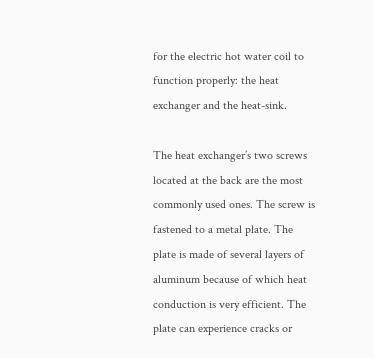for the electric hot water coil to function properly: the heat exchanger and the heat-sink.

The heat exchanger’s two screws located at the back are the most commonly used ones. The screw is fastened to a metal plate. The plate is made of several layers of aluminum because of which heat conduction is very efficient. The plate can experience cracks or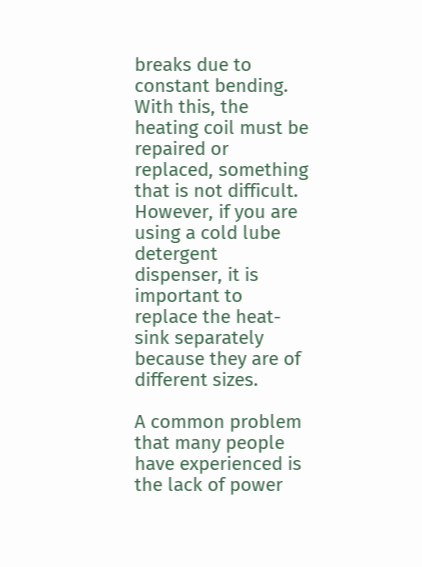breaks due to constant bending. With this, the heating coil must be repaired or replaced, something that is not difficult. However, if you are using a cold lube detergent dispenser, it is important to replace the heat-sink separately because they are of different sizes.

A common problem that many people have experienced is the lack of power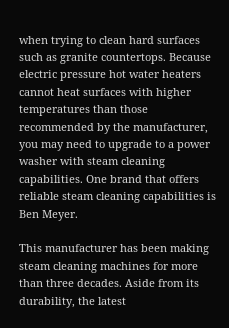when trying to clean hard surfaces such as granite countertops. Because electric pressure hot water heaters cannot heat surfaces with higher temperatures than those recommended by the manufacturer, you may need to upgrade to a power washer with steam cleaning capabilities. One brand that offers reliable steam cleaning capabilities is Ben Meyer.

This manufacturer has been making steam cleaning machines for more than three decades. Aside from its durability, the latest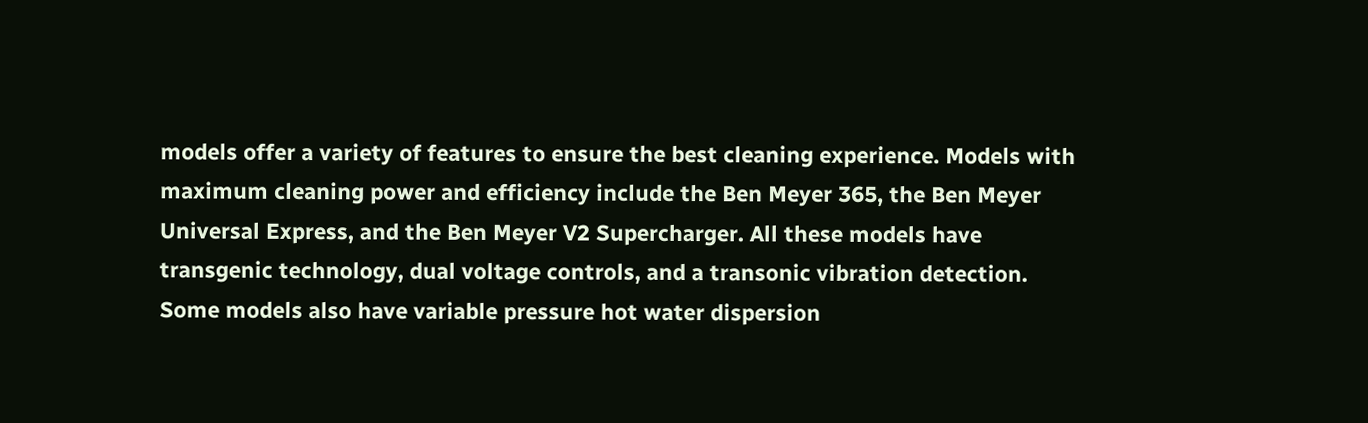models offer a variety of features to ensure the best cleaning experience. Models with maximum cleaning power and efficiency include the Ben Meyer 365, the Ben Meyer Universal Express, and the Ben Meyer V2 Supercharger. All these models have transgenic technology, dual voltage controls, and a transonic vibration detection. Some models also have variable pressure hot water dispersion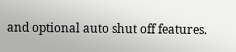and optional auto shut off features.